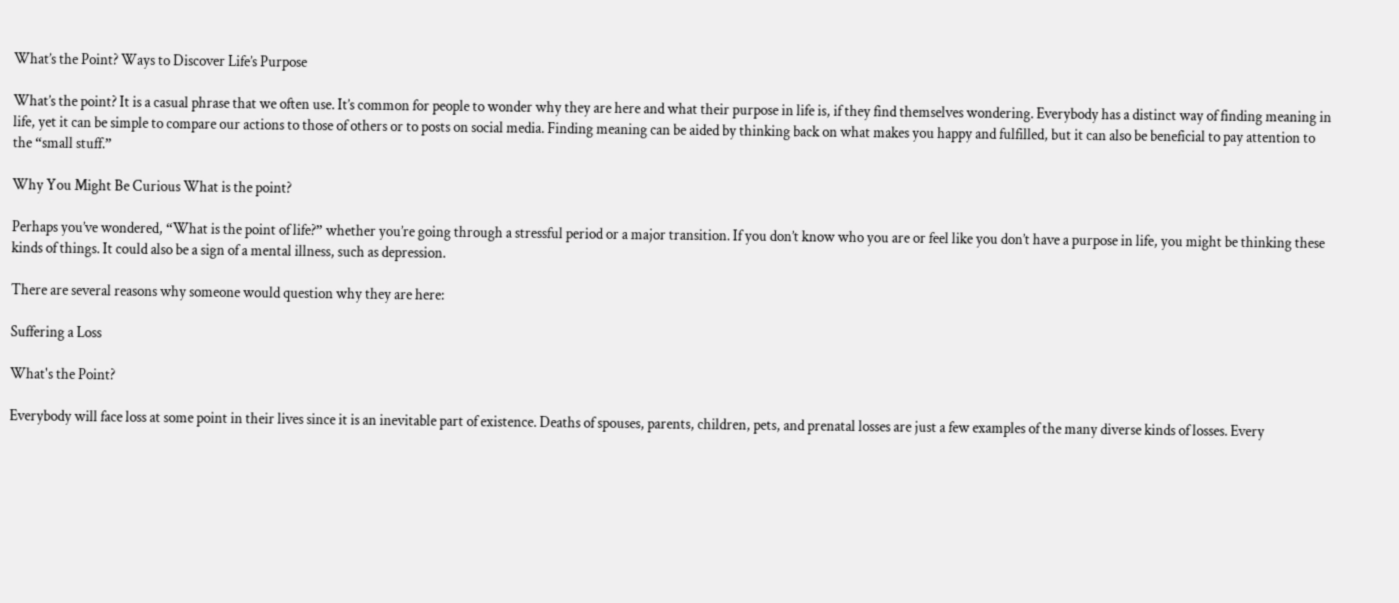What’s the Point? Ways to Discover Life’s Purpose

What’s the point? It is a casual phrase that we often use. It’s common for people to wonder why they are here and what their purpose in life is, if they find themselves wondering. Everybody has a distinct way of finding meaning in life, yet it can be simple to compare our actions to those of others or to posts on social media. Finding meaning can be aided by thinking back on what makes you happy and fulfilled, but it can also be beneficial to pay attention to the “small stuff.”

Why You Might Be Curious What is the point?

Perhaps you’ve wondered, “What is the point of life?” whether you’re going through a stressful period or a major transition. If you don’t know who you are or feel like you don’t have a purpose in life, you might be thinking these kinds of things. It could also be a sign of a mental illness, such as depression.

There are several reasons why someone would question why they are here:

Suffering a Loss

What's the Point?

Everybody will face loss at some point in their lives since it is an inevitable part of existence. Deaths of spouses, parents, children, pets, and prenatal losses are just a few examples of the many diverse kinds of losses. Every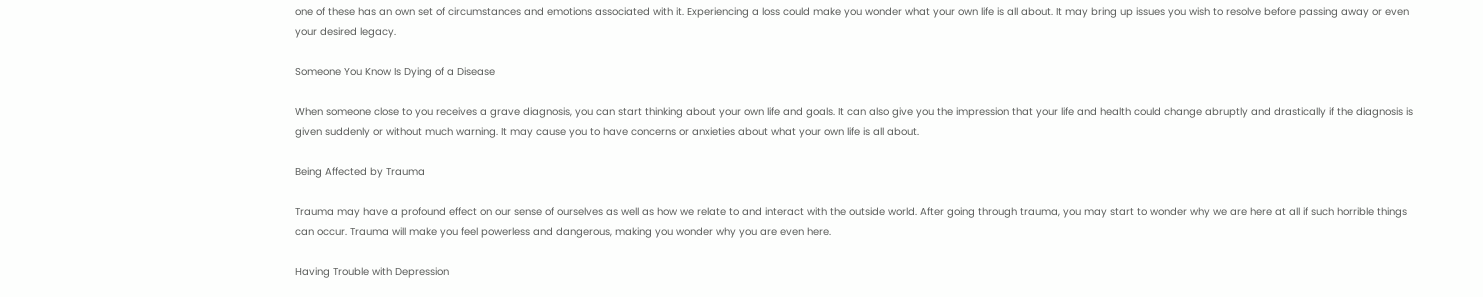one of these has an own set of circumstances and emotions associated with it. Experiencing a loss could make you wonder what your own life is all about. It may bring up issues you wish to resolve before passing away or even your desired legacy.

Someone You Know Is Dying of a Disease

When someone close to you receives a grave diagnosis, you can start thinking about your own life and goals. It can also give you the impression that your life and health could change abruptly and drastically if the diagnosis is given suddenly or without much warning. It may cause you to have concerns or anxieties about what your own life is all about.

Being Affected by Trauma

Trauma may have a profound effect on our sense of ourselves as well as how we relate to and interact with the outside world. After going through trauma, you may start to wonder why we are here at all if such horrible things can occur. Trauma will make you feel powerless and dangerous, making you wonder why you are even here.

Having Trouble with Depression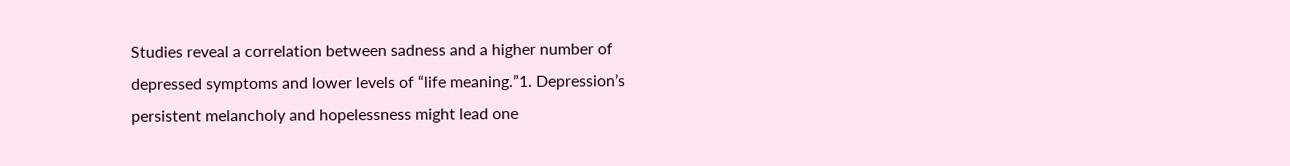Studies reveal a correlation between sadness and a higher number of depressed symptoms and lower levels of “life meaning.”1. Depression’s persistent melancholy and hopelessness might lead one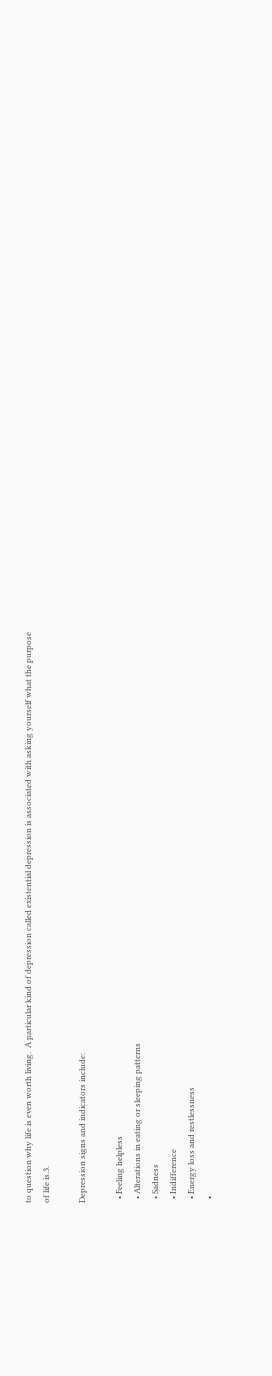to question why life is even worth living.  A particular kind of depression called existential depression is associated with asking yourself what the purpose of life is.3.

Depression signs and indicators include:

  • Feeling helpless
  • Alterations in eating or sleeping patterns
  • Sadness
  • Indifference
  • Energy loss and restlessness
  •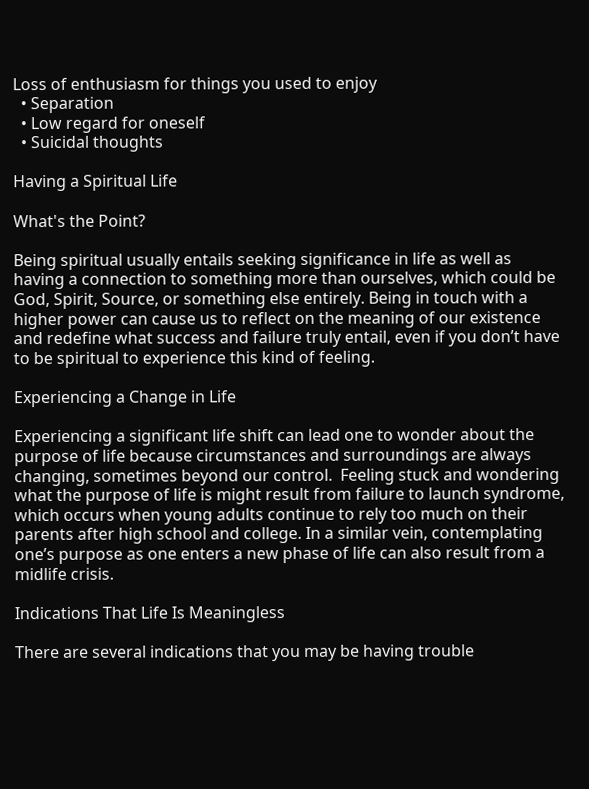Loss of enthusiasm for things you used to enjoy
  • Separation
  • Low regard for oneself
  • Suicidal thoughts

Having a Spiritual Life

What's the Point?

Being spiritual usually entails seeking significance in life as well as having a connection to something more than ourselves, which could be God, Spirit, Source, or something else entirely. Being in touch with a higher power can cause us to reflect on the meaning of our existence and redefine what success and failure truly entail, even if you don’t have to be spiritual to experience this kind of feeling.

Experiencing a Change in Life

Experiencing a significant life shift can lead one to wonder about the purpose of life because circumstances and surroundings are always changing, sometimes beyond our control.  Feeling stuck and wondering what the purpose of life is might result from failure to launch syndrome, which occurs when young adults continue to rely too much on their parents after high school and college. In a similar vein, contemplating one’s purpose as one enters a new phase of life can also result from a midlife crisis.

Indications That Life Is Meaningless

There are several indications that you may be having trouble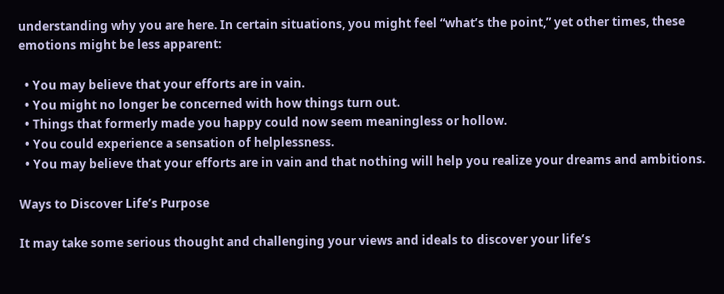understanding why you are here. In certain situations, you might feel “what’s the point,” yet other times, these emotions might be less apparent:

  • You may believe that your efforts are in vain.
  • You might no longer be concerned with how things turn out.
  • Things that formerly made you happy could now seem meaningless or hollow.
  • You could experience a sensation of helplessness.
  • You may believe that your efforts are in vain and that nothing will help you realize your dreams and ambitions.

Ways to Discover Life’s Purpose

It may take some serious thought and challenging your views and ideals to discover your life’s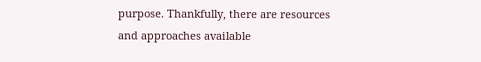purpose. Thankfully, there are resources and approaches available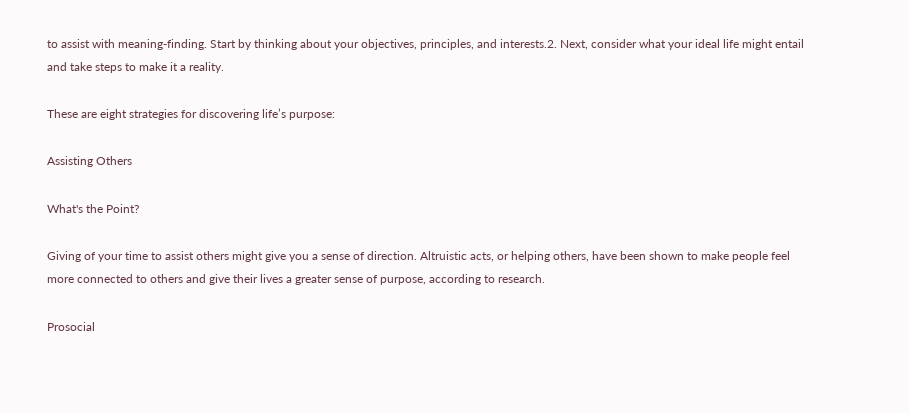to assist with meaning-finding. Start by thinking about your objectives, principles, and interests.2. Next, consider what your ideal life might entail and take steps to make it a reality.

These are eight strategies for discovering life’s purpose:

Assisting Others

What's the Point?

Giving of your time to assist others might give you a sense of direction. Altruistic acts, or helping others, have been shown to make people feel more connected to others and give their lives a greater sense of purpose, according to research.

Prosocial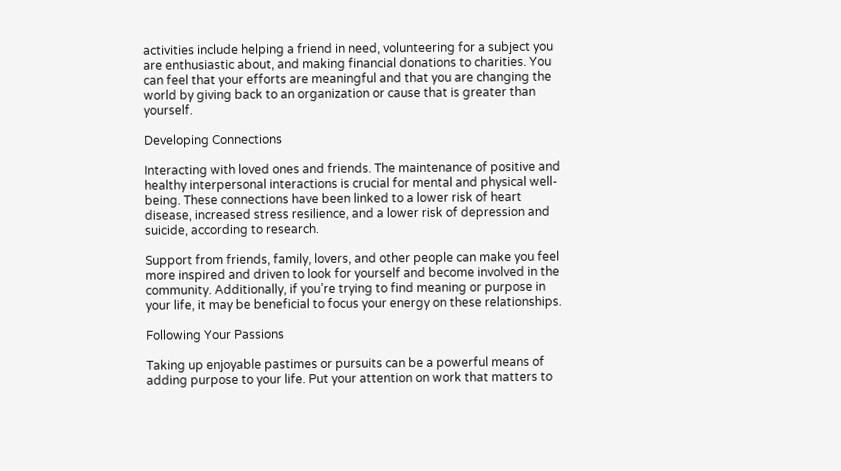activities include helping a friend in need, volunteering for a subject you are enthusiastic about, and making financial donations to charities. You can feel that your efforts are meaningful and that you are changing the world by giving back to an organization or cause that is greater than yourself.

Developing Connections

Interacting with loved ones and friends. The maintenance of positive and healthy interpersonal interactions is crucial for mental and physical well-being. These connections have been linked to a lower risk of heart disease, increased stress resilience, and a lower risk of depression and suicide, according to research.

Support from friends, family, lovers, and other people can make you feel more inspired and driven to look for yourself and become involved in the community. Additionally, if you’re trying to find meaning or purpose in your life, it may be beneficial to focus your energy on these relationships.

Following Your Passions

Taking up enjoyable pastimes or pursuits can be a powerful means of adding purpose to your life. Put your attention on work that matters to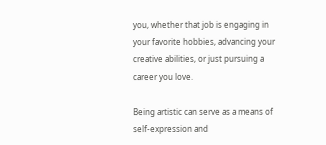you, whether that job is engaging in your favorite hobbies, advancing your creative abilities, or just pursuing a career you love.

Being artistic can serve as a means of self-expression and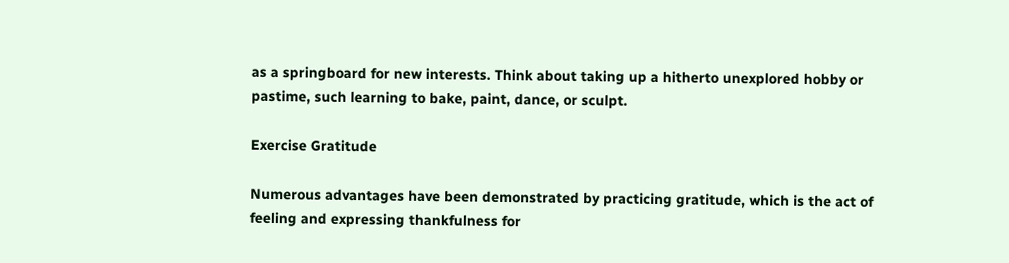as a springboard for new interests. Think about taking up a hitherto unexplored hobby or pastime, such learning to bake, paint, dance, or sculpt.

Exercise Gratitude

Numerous advantages have been demonstrated by practicing gratitude, which is the act of feeling and expressing thankfulness for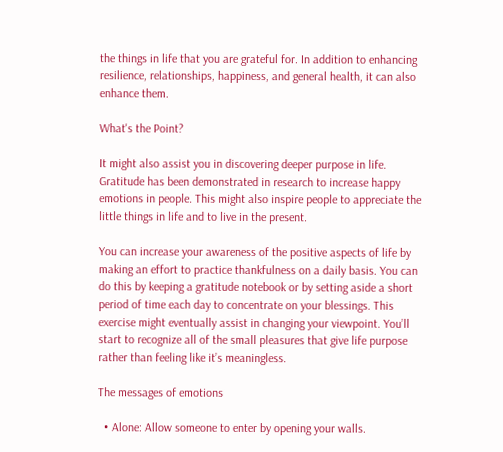the things in life that you are grateful for. In addition to enhancing resilience, relationships, happiness, and general health, it can also enhance them.

What's the Point?

It might also assist you in discovering deeper purpose in life. Gratitude has been demonstrated in research to increase happy emotions in people. This might also inspire people to appreciate the little things in life and to live in the present.

You can increase your awareness of the positive aspects of life by making an effort to practice thankfulness on a daily basis. You can do this by keeping a gratitude notebook or by setting aside a short period of time each day to concentrate on your blessings. This exercise might eventually assist in changing your viewpoint. You’ll start to recognize all of the small pleasures that give life purpose rather than feeling like it’s meaningless.

The messages of emotions

  • Alone: Allow someone to enter by opening your walls.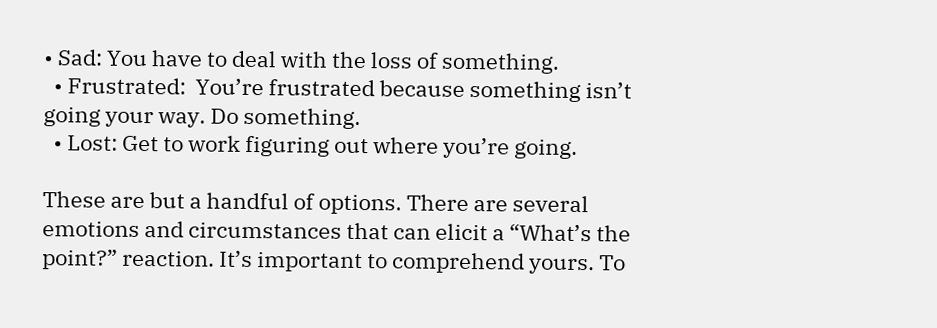• Sad: You have to deal with the loss of something.
  • Frustrated:  You’re frustrated because something isn’t going your way. Do something.
  • Lost: Get to work figuring out where you’re going.

These are but a handful of options. There are several emotions and circumstances that can elicit a “What’s the point?” reaction. It’s important to comprehend yours. To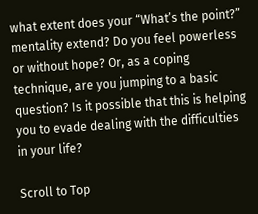what extent does your “What’s the point?” mentality extend? Do you feel powerless or without hope? Or, as a coping technique, are you jumping to a basic question? Is it possible that this is helping you to evade dealing with the difficulties in your life?

Scroll to Top